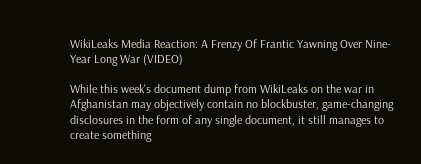WikiLeaks Media Reaction: A Frenzy Of Frantic Yawning Over Nine-Year Long War (VIDEO)

While this week's document dump from WikiLeaks on the war in Afghanistan may objectively contain no blockbuster, game-changing disclosures in the form of any single document, it still manages to create something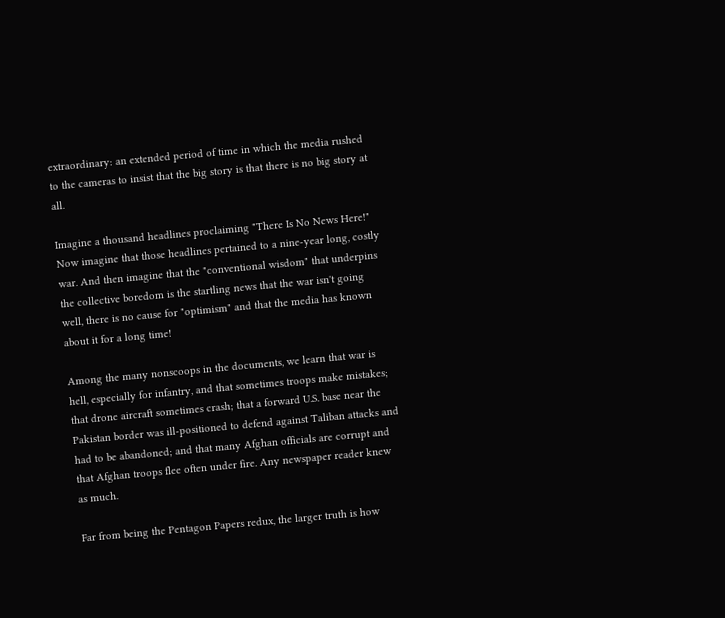extraordinary: an extended period of time in which the media rushed to the cameras to insist that the big story is that there is no big story at all.

Imagine a thousand headlines proclaiming "There Is No News Here!" Now imagine that those headlines pertained to a nine-year long, costly war. And then imagine that the "conventional wisdom" that underpins the collective boredom is the startling news that the war isn't going well, there is no cause for "optimism" and that the media has known about it for a long time!

Among the many nonscoops in the documents, we learn that war is hell, especially for infantry, and that sometimes troops make mistakes; that drone aircraft sometimes crash; that a forward U.S. base near the Pakistan border was ill-positioned to defend against Taliban attacks and had to be abandoned; and that many Afghan officials are corrupt and that Afghan troops flee often under fire. Any newspaper reader knew as much.

Far from being the Pentagon Papers redux, the larger truth is how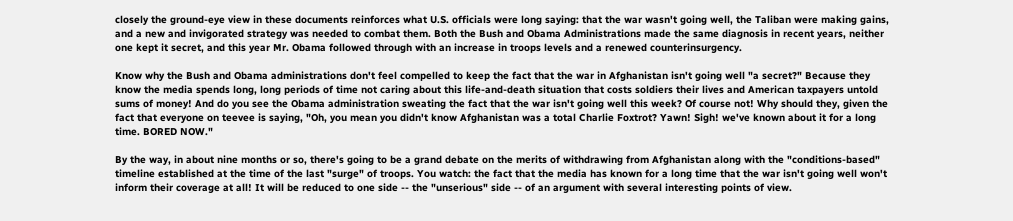closely the ground-eye view in these documents reinforces what U.S. officials were long saying: that the war wasn't going well, the Taliban were making gains, and a new and invigorated strategy was needed to combat them. Both the Bush and Obama Administrations made the same diagnosis in recent years, neither one kept it secret, and this year Mr. Obama followed through with an increase in troops levels and a renewed counterinsurgency.

Know why the Bush and Obama administrations don't feel compelled to keep the fact that the war in Afghanistan isn't going well "a secret?" Because they know the media spends long, long periods of time not caring about this life-and-death situation that costs soldiers their lives and American taxpayers untold sums of money! And do you see the Obama administration sweating the fact that the war isn't going well this week? Of course not! Why should they, given the fact that everyone on teevee is saying, "Oh, you mean you didn't know Afghanistan was a total Charlie Foxtrot? Yawn! Sigh! we've known about it for a long time. BORED NOW."

By the way, in about nine months or so, there's going to be a grand debate on the merits of withdrawing from Afghanistan along with the "conditions-based" timeline established at the time of the last "surge" of troops. You watch: the fact that the media has known for a long time that the war isn't going well won't inform their coverage at all! It will be reduced to one side -- the "unserious" side -- of an argument with several interesting points of view.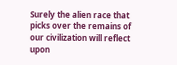Surely the alien race that picks over the remains of our civilization will reflect upon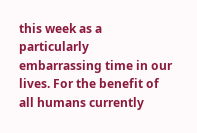this week as a particularly embarrassing time in our lives. For the benefit of all humans currently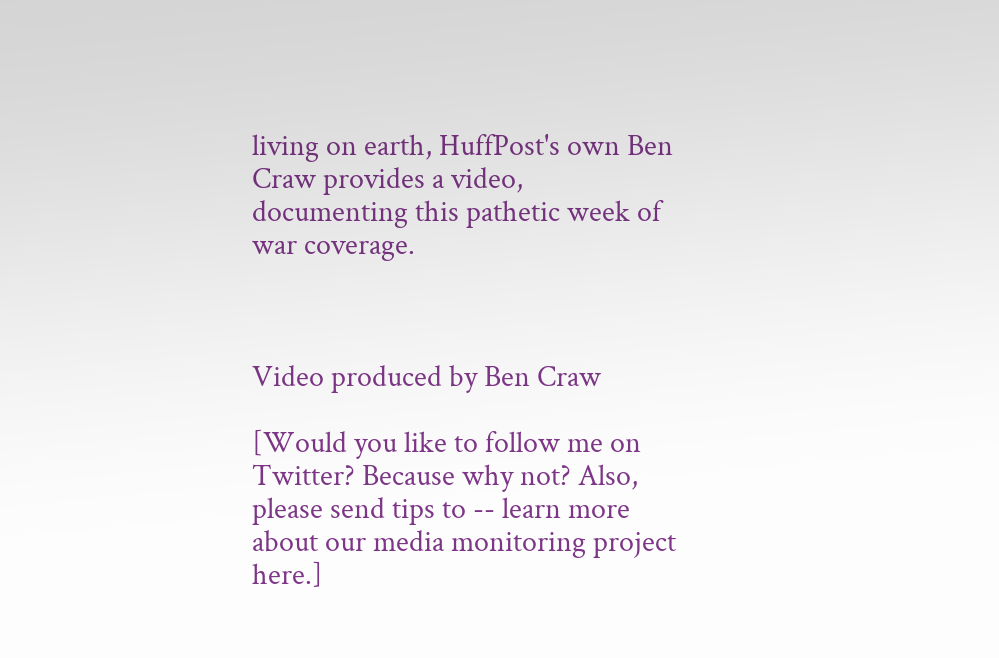living on earth, HuffPost's own Ben Craw provides a video, documenting this pathetic week of war coverage.



Video produced by Ben Craw

[Would you like to follow me on Twitter? Because why not? Also, please send tips to -- learn more about our media monitoring project here.]